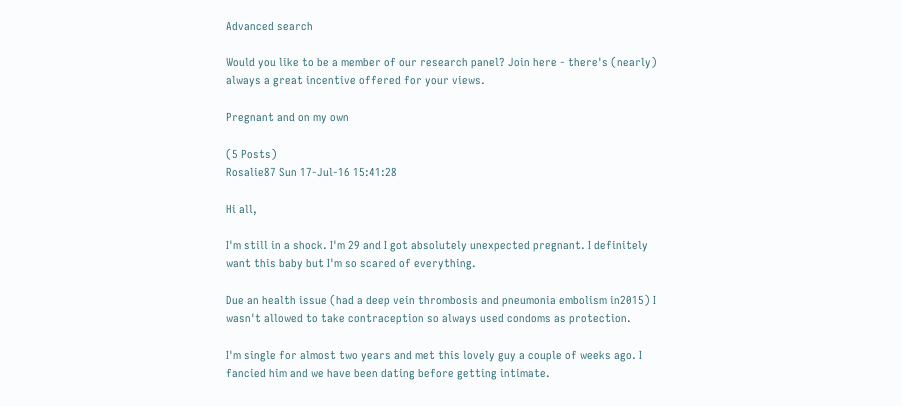Advanced search

Would you like to be a member of our research panel? Join here - there's (nearly) always a great incentive offered for your views.

Pregnant and on my own

(5 Posts)
Rosalie87 Sun 17-Jul-16 15:41:28

Hi all,

I'm still in a shock. I'm 29 and I got absolutely unexpected pregnant. I definitely want this baby but I'm so scared of everything.

Due an health issue (had a deep vein thrombosis and pneumonia embolism in2015) I wasn't allowed to take contraception so always used condoms as protection.

I'm single for almost two years and met this lovely guy a couple of weeks ago. I fancied him and we have been dating before getting intimate.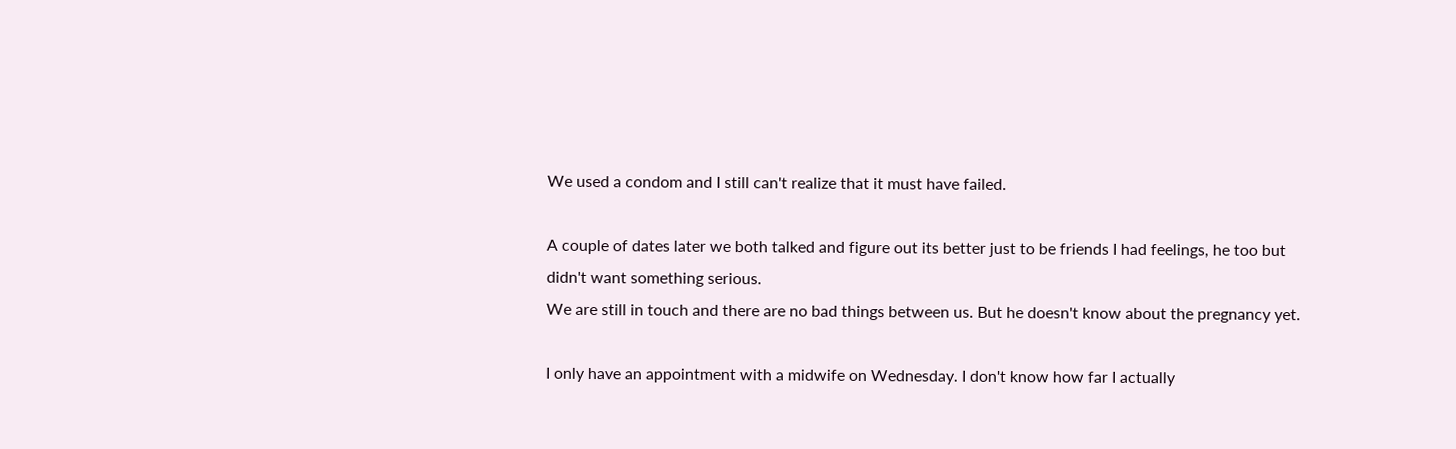We used a condom and I still can't realize that it must have failed.

A couple of dates later we both talked and figure out its better just to be friends I had feelings, he too but didn't want something serious.
We are still in touch and there are no bad things between us. But he doesn't know about the pregnancy yet.

I only have an appointment with a midwife on Wednesday. I don't know how far I actually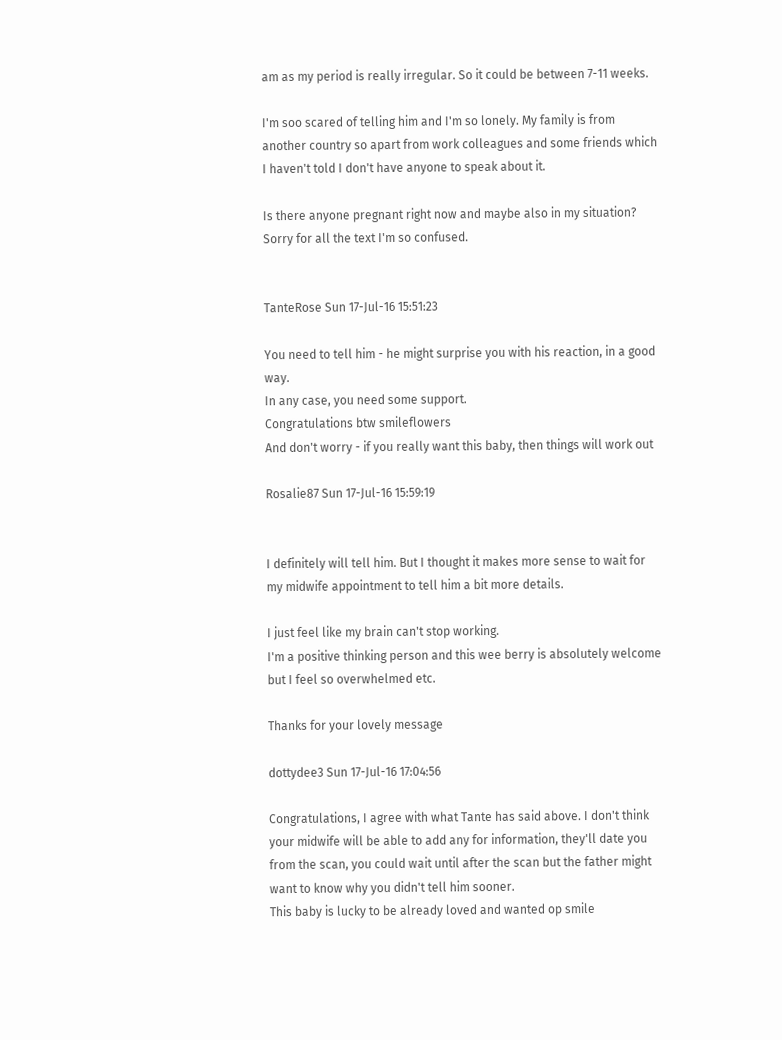am as my period is really irregular. So it could be between 7-11 weeks.

I'm soo scared of telling him and I'm so lonely. My family is from another country so apart from work colleagues and some friends which I haven't told I don't have anyone to speak about it.

Is there anyone pregnant right now and maybe also in my situation? Sorry for all the text I'm so confused.


TanteRose Sun 17-Jul-16 15:51:23

You need to tell him - he might surprise you with his reaction, in a good way.
In any case, you need some support.
Congratulations btw smileflowers
And don't worry - if you really want this baby, then things will work out

Rosalie87 Sun 17-Jul-16 15:59:19


I definitely will tell him. But I thought it makes more sense to wait for my midwife appointment to tell him a bit more details.

I just feel like my brain can't stop working.
I'm a positive thinking person and this wee berry is absolutely welcome but I feel so overwhelmed etc.

Thanks for your lovely message

dottydee3 Sun 17-Jul-16 17:04:56

Congratulations, I agree with what Tante has said above. I don't think your midwife will be able to add any for information, they'll date you from the scan, you could wait until after the scan but the father might want to know why you didn't tell him sooner.
This baby is lucky to be already loved and wanted op smile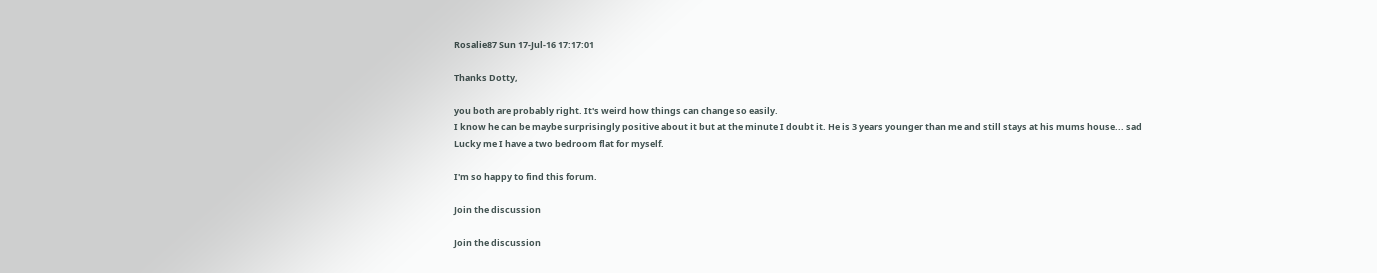Rosalie87 Sun 17-Jul-16 17:17:01

Thanks Dotty,

you both are probably right. It's weird how things can change so easily.
I know he can be maybe surprisingly positive about it but at the minute I doubt it. He is 3 years younger than me and still stays at his mums house... sad
Lucky me I have a two bedroom flat for myself.

I'm so happy to find this forum.

Join the discussion

Join the discussion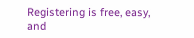Registering is free, easy, and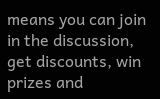means you can join in the discussion, get discounts, win prizes and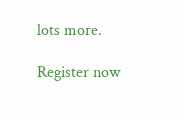lots more.

Register now